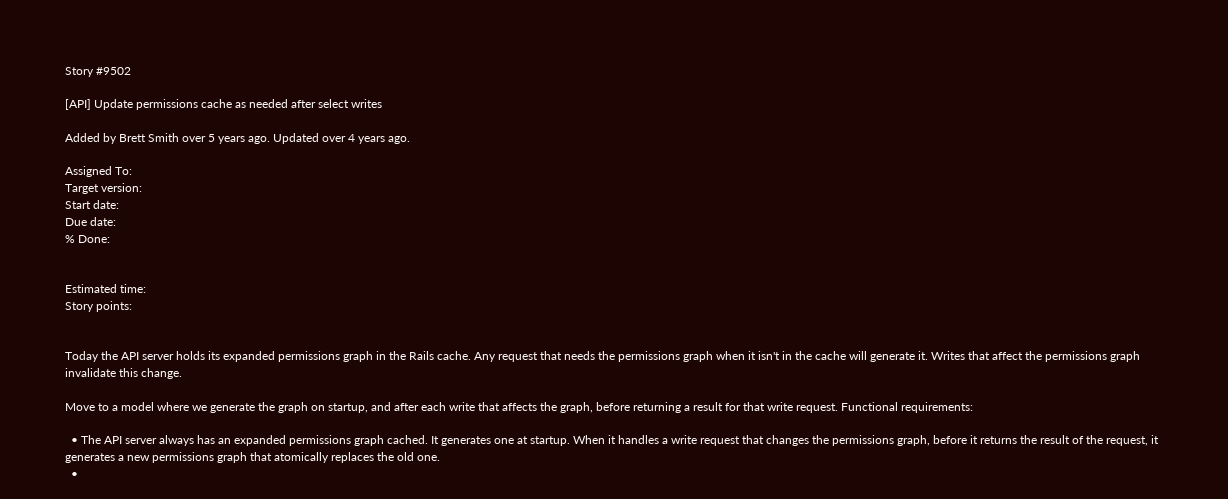Story #9502

[API] Update permissions cache as needed after select writes

Added by Brett Smith over 5 years ago. Updated over 4 years ago.

Assigned To:
Target version:
Start date:
Due date:
% Done:


Estimated time:
Story points:


Today the API server holds its expanded permissions graph in the Rails cache. Any request that needs the permissions graph when it isn't in the cache will generate it. Writes that affect the permissions graph invalidate this change.

Move to a model where we generate the graph on startup, and after each write that affects the graph, before returning a result for that write request. Functional requirements:

  • The API server always has an expanded permissions graph cached. It generates one at startup. When it handles a write request that changes the permissions graph, before it returns the result of the request, it generates a new permissions graph that atomically replaces the old one.
  •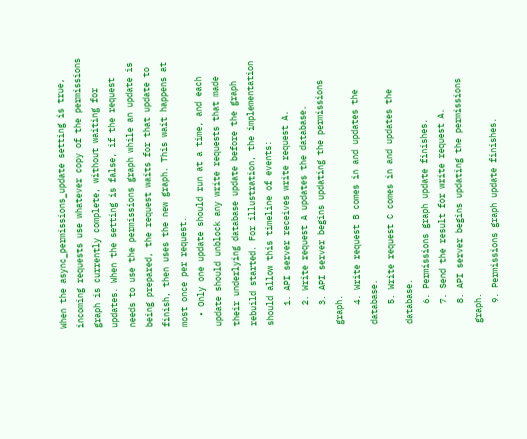When the async_permissions_update setting is true, incoming requests use whatever copy of the permissions graph is currently complete, without waiting for updates. When the setting is false, if the request needs to use the permissions graph while an update is being prepared, the request waits for that update to finish, then uses the new graph. This wait happens at most once per request.
  • Only one update should run at a time, and each update should unblock any write requests that made their underlying database update before the graph rebuild started. For illustration, the implementation should allow this timeline of events:
    1. API server receives write request A.
    2. Write request A updates the database.
    3. API server begins updating the permissions graph.
    4. Write request B comes in and updates the database.
    5. Write request C comes in and updates the database.
    6. Permissions graph update finishes.
    7. Send the result for write request A.
    8. API server begins updating the permissions graph.
    9. Permissions graph update finishes.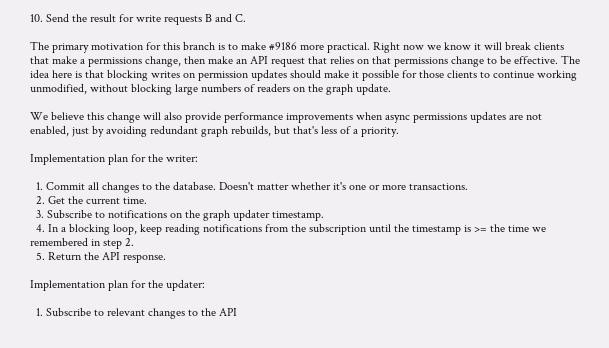10. Send the result for write requests B and C.

The primary motivation for this branch is to make #9186 more practical. Right now we know it will break clients that make a permissions change, then make an API request that relies on that permissions change to be effective. The idea here is that blocking writes on permission updates should make it possible for those clients to continue working unmodified, without blocking large numbers of readers on the graph update.

We believe this change will also provide performance improvements when async permissions updates are not enabled, just by avoiding redundant graph rebuilds, but that's less of a priority.

Implementation plan for the writer:

  1. Commit all changes to the database. Doesn't matter whether it's one or more transactions.
  2. Get the current time.
  3. Subscribe to notifications on the graph updater timestamp.
  4. In a blocking loop, keep reading notifications from the subscription until the timestamp is >= the time we remembered in step 2.
  5. Return the API response.

Implementation plan for the updater:

  1. Subscribe to relevant changes to the API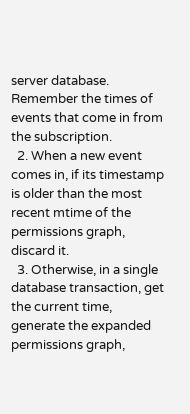server database. Remember the times of events that come in from the subscription.
  2. When a new event comes in, if its timestamp is older than the most recent mtime of the permissions graph, discard it.
  3. Otherwise, in a single database transaction, get the current time, generate the expanded permissions graph,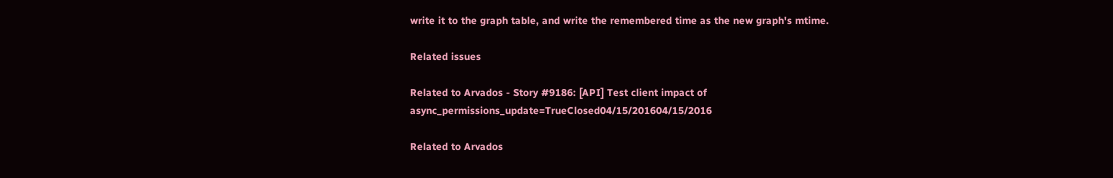write it to the graph table, and write the remembered time as the new graph's mtime.

Related issues

Related to Arvados - Story #9186: [API] Test client impact of async_permissions_update=TrueClosed04/15/201604/15/2016

Related to Arvados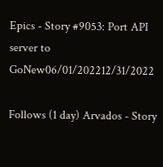Epics - Story #9053: Port API server to GoNew06/01/202212/31/2022

Follows (1 day) Arvados - Story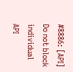#8886: [API] Do not block individual API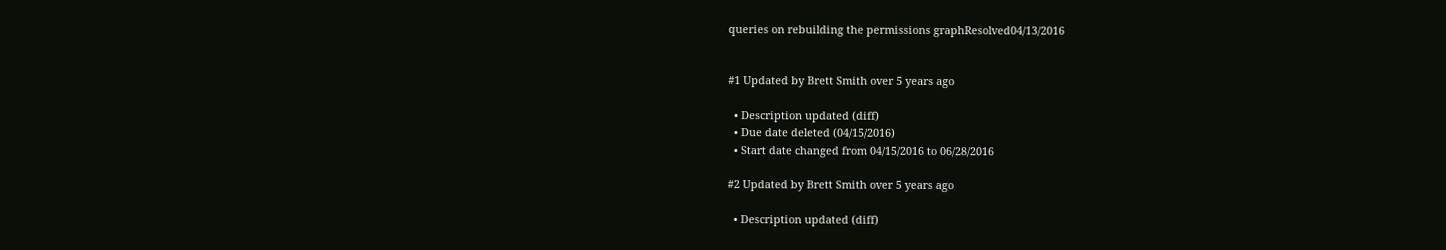queries on rebuilding the permissions graphResolved04/13/2016


#1 Updated by Brett Smith over 5 years ago

  • Description updated (diff)
  • Due date deleted (04/15/2016)
  • Start date changed from 04/15/2016 to 06/28/2016

#2 Updated by Brett Smith over 5 years ago

  • Description updated (diff)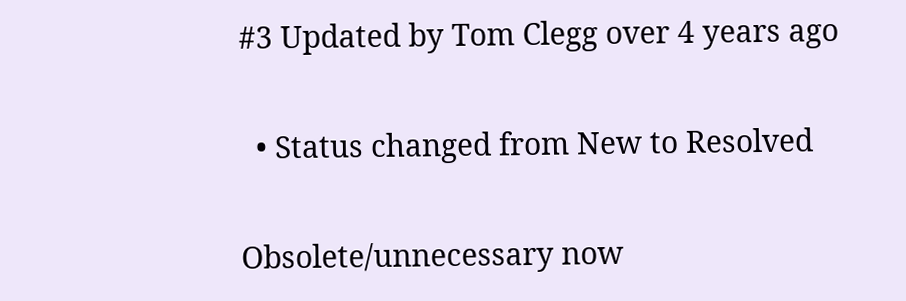#3 Updated by Tom Clegg over 4 years ago

  • Status changed from New to Resolved

Obsolete/unnecessary now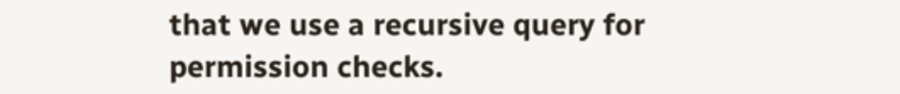that we use a recursive query for permission checks.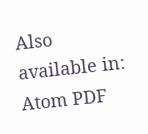Also available in: Atom PDF